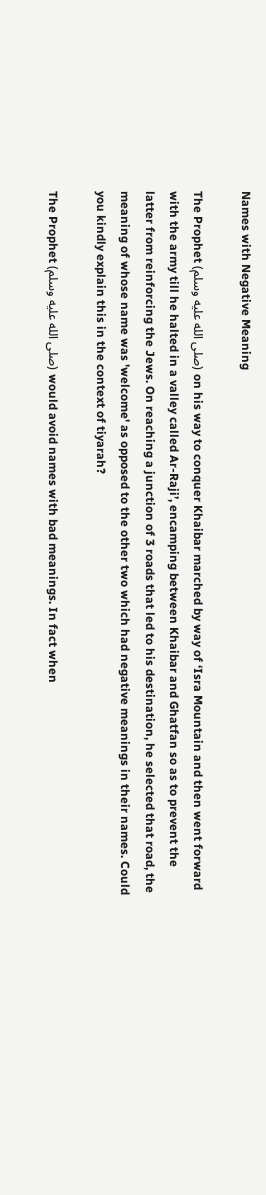Names with Negative Meaning

The Prophet (صلى الله عليه وسلم) on his way to conquer Khaibar marched by way of ‘Isra Mountain and then went forward with the army till he halted in a valley called Ar-Raji’, encamping between Khaibar and Ghatfan so as to prevent the latter from reinforcing the Jews. On reaching a junction of 3 roads that led to his destination, he selected that road, the meaning of whose name was 'welcome' as opposed to the other two which had negative meanings in their names. Could you kindly explain this in the context of tiyarah?

The Prophet (صلى الله عليه وسلم) would avoid names with bad meanings. In fact when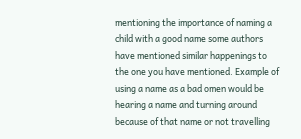mentioning the importance of naming a child with a good name some authors have mentioned similar happenings to the one you have mentioned. Example of using a name as a bad omen would be hearing a name and turning around because of that name or not travelling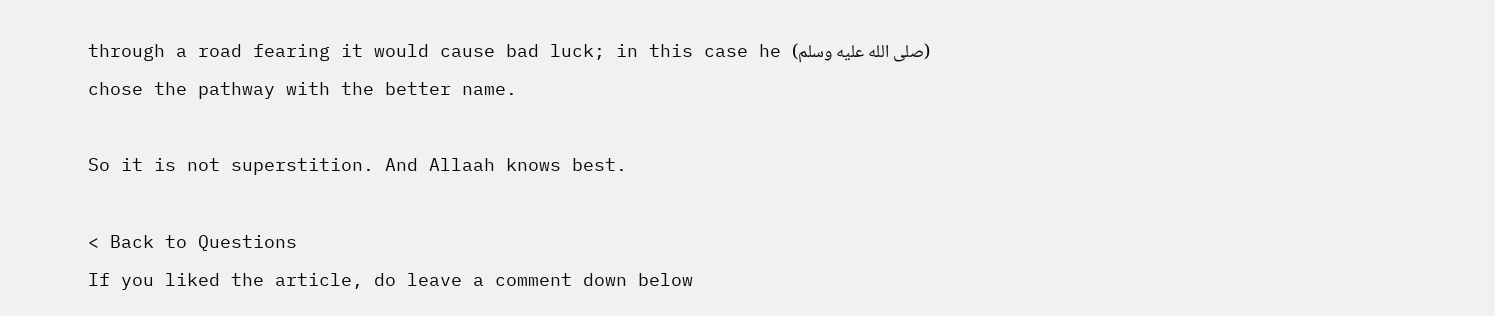through a road fearing it would cause bad luck; in this case he (صلى الله عليه وسلم) chose the pathway with the better name.

So it is not superstition. And Allaah knows best.

< Back to Questions
If you liked the article, do leave a comment down below